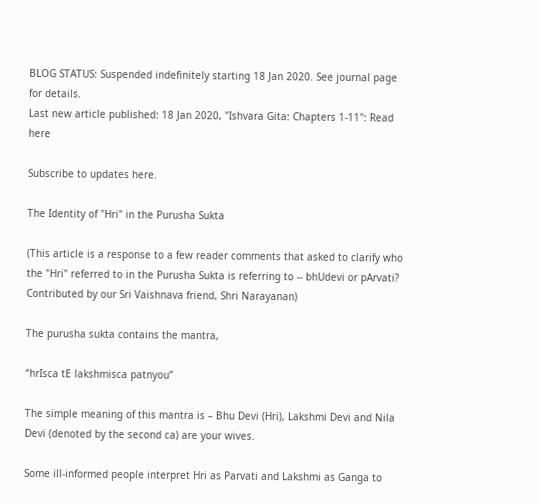BLOG STATUS: Suspended indefinitely starting 18 Jan 2020. See journal page for details.
Last new article published: 18 Jan 2020, "Ishvara Gita: Chapters 1-11": Read here

Subscribe to updates here.

The Identity of "Hri" in the Purusha Sukta

(This article is a response to a few reader comments that asked to clarify who the "Hri" referred to in the Purusha Sukta is referring to -- bhUdevi or pArvati? Contributed by our Sri Vaishnava friend, Shri Narayanan)

The purusha sukta contains the mantra,

“hrIsca tE lakshmisca patnyou”

The simple meaning of this mantra is – Bhu Devi (Hri), Lakshmi Devi and Nila Devi (denoted by the second ca) are your wives.

Some ill-informed people interpret Hri as Parvati and Lakshmi as Ganga to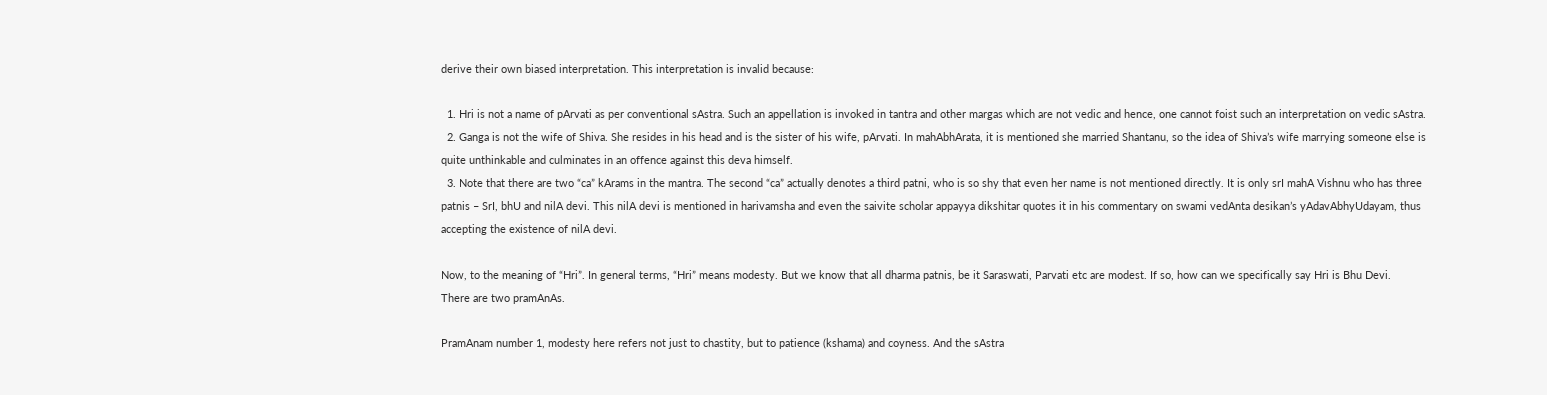derive their own biased interpretation. This interpretation is invalid because:

  1. Hri is not a name of pArvati as per conventional sAstra. Such an appellation is invoked in tantra and other margas which are not vedic and hence, one cannot foist such an interpretation on vedic sAstra.
  2. Ganga is not the wife of Shiva. She resides in his head and is the sister of his wife, pArvati. In mahAbhArata, it is mentioned she married Shantanu, so the idea of Shiva’s wife marrying someone else is quite unthinkable and culminates in an offence against this deva himself.
  3. Note that there are two “ca” kArams in the mantra. The second “ca” actually denotes a third patni, who is so shy that even her name is not mentioned directly. It is only srI mahA Vishnu who has three patnis – SrI, bhU and nilA devi. This nilA devi is mentioned in harivamsha and even the saivite scholar appayya dikshitar quotes it in his commentary on swami vedAnta desikan’s yAdavAbhyUdayam, thus accepting the existence of nilA devi.

Now, to the meaning of “Hri”. In general terms, “Hri” means modesty. But we know that all dharma patnis, be it Saraswati, Parvati etc are modest. If so, how can we specifically say Hri is Bhu Devi.
There are two pramAnAs.

PramAnam number 1, modesty here refers not just to chastity, but to patience (kshama) and coyness. And the sAstra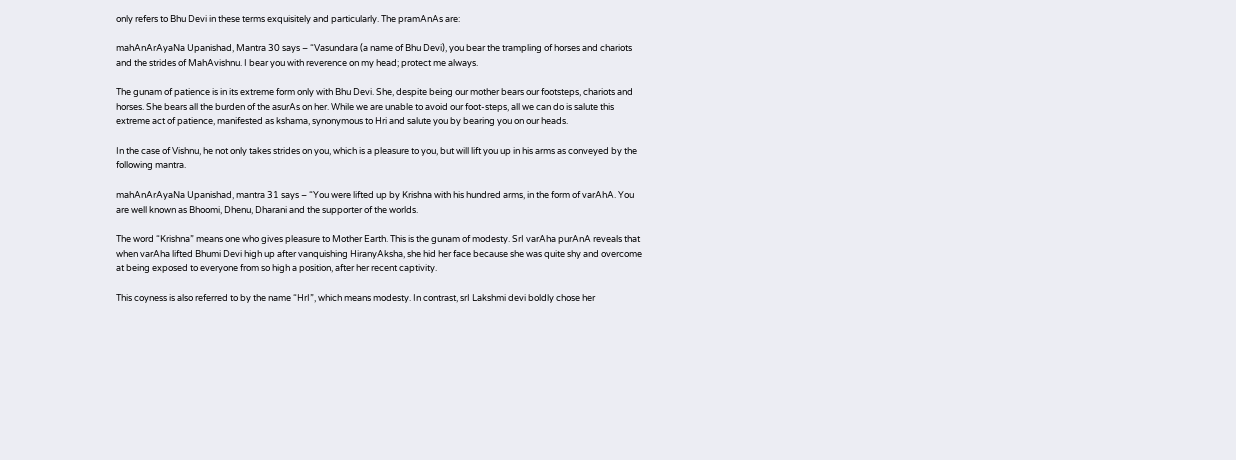only refers to Bhu Devi in these terms exquisitely and particularly. The pramAnAs are:

mahAnArAyaNa Upanishad, Mantra 30 says – “Vasundara (a name of Bhu Devi), you bear the trampling of horses and chariots and the strides of MahAvishnu. I bear you with reverence on my head; protect me always.

The gunam of patience is in its extreme form only with Bhu Devi. She, despite being our mother bears our footsteps, chariots and horses. She bears all the burden of the asurAs on her. While we are unable to avoid our foot-steps, all we can do is salute this extreme act of patience, manifested as kshama, synonymous to Hri and salute you by bearing you on our heads.

In the case of Vishnu, he not only takes strides on you, which is a pleasure to you, but will lift you up in his arms as conveyed by the following mantra.

mahAnArAyaNa Upanishad, mantra 31 says – “You were lifted up by Krishna with his hundred arms, in the form of varAhA. You are well known as Bhoomi, Dhenu, Dharani and the supporter of the worlds.

The word “Krishna” means one who gives pleasure to Mother Earth. This is the gunam of modesty. SrI varAha purAnA reveals that when varAha lifted Bhumi Devi high up after vanquishing HiranyAksha, she hid her face because she was quite shy and overcome at being exposed to everyone from so high a position, after her recent captivity.

This coyness is also referred to by the name “HrI”, which means modesty. In contrast, srI Lakshmi devi boldly chose her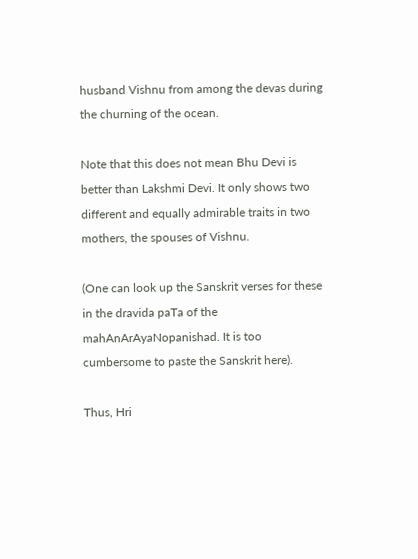husband Vishnu from among the devas during the churning of the ocean.

Note that this does not mean Bhu Devi is better than Lakshmi Devi. It only shows two different and equally admirable traits in two mothers, the spouses of Vishnu.

(One can look up the Sanskrit verses for these in the dravida paTa of the mahAnArAyaNopanishad. It is too cumbersome to paste the Sanskrit here).

Thus, Hri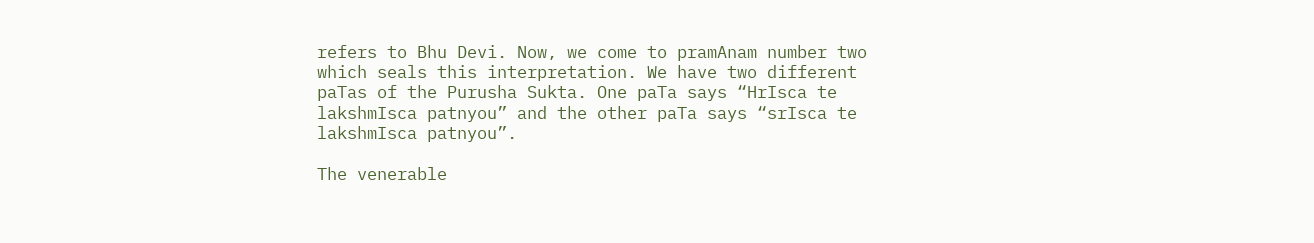refers to Bhu Devi. Now, we come to pramAnam number two which seals this interpretation. We have two different paTas of the Purusha Sukta. One paTa says “HrIsca te lakshmIsca patnyou” and the other paTa says “srIsca te lakshmIsca patnyou”.

The venerable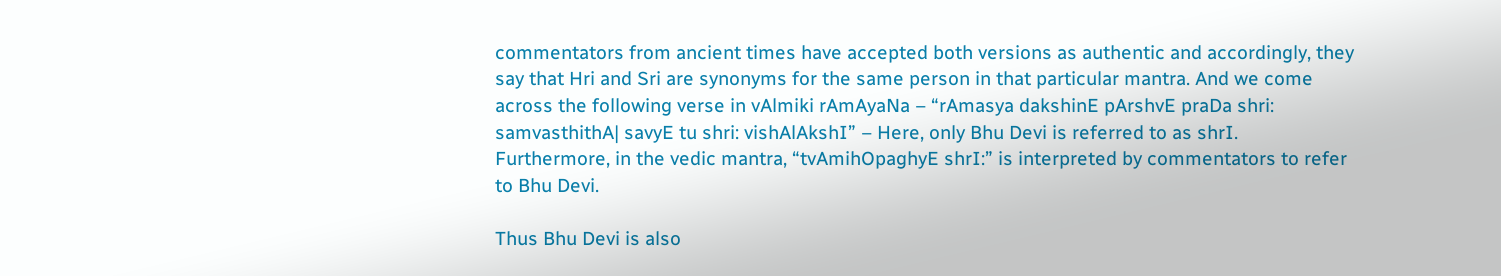commentators from ancient times have accepted both versions as authentic and accordingly, they say that Hri and Sri are synonyms for the same person in that particular mantra. And we come across the following verse in vAlmiki rAmAyaNa – “rAmasya dakshinE pArshvE praDa shri: samvasthithA| savyE tu shri: vishAlAkshI” – Here, only Bhu Devi is referred to as shrI. Furthermore, in the vedic mantra, “tvAmihOpaghyE shrI:” is interpreted by commentators to refer to Bhu Devi.

Thus Bhu Devi is also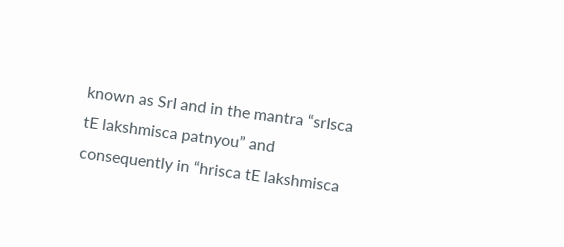known as SrI and in the mantra “srIsca tE lakshmisca patnyou” and consequently in “hrisca tE lakshmisca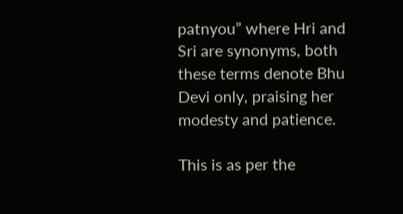patnyou” where Hri and Sri are synonyms, both these terms denote Bhu Devi only, praising her modesty and patience.

This is as per the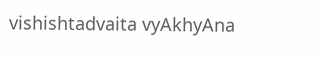vishishtadvaita vyAkhyAna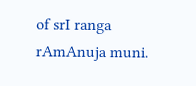of srI ranga rAmAnuja muni.